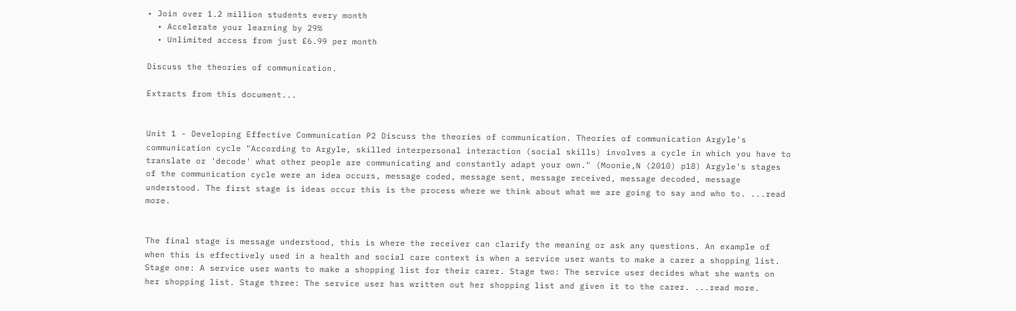• Join over 1.2 million students every month
  • Accelerate your learning by 29%
  • Unlimited access from just £6.99 per month

Discuss the theories of communication.

Extracts from this document...


Unit 1 - Developing Effective Communication P2 Discuss the theories of communication. Theories of communication Argyle's communication cycle "According to Argyle, skilled interpersonal interaction (social skills) involves a cycle in which you have to translate or 'decode' what other people are communicating and constantly adapt your own." (Moonie,N (2010) p18) Argyle's stages of the communication cycle were an idea occurs, message coded, message sent, message received, message decoded, message understood. The first stage is ideas occur this is the process where we think about what we are going to say and who to. ...read more.


The final stage is message understood, this is where the receiver can clarify the meaning or ask any questions. An example of when this is effectively used in a health and social care context is when a service user wants to make a carer a shopping list. Stage one: A service user wants to make a shopping list for their carer. Stage two: The service user decides what she wants on her shopping list. Stage three: The service user has written out her shopping list and given it to the carer. ...read more.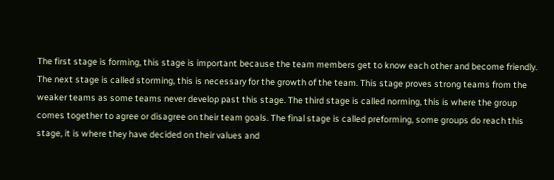The first stage is forming, this stage is important because the team members get to know each other and become friendly. The next stage is called storming, this is necessary for the growth of the team. This stage proves strong teams from the weaker teams as some teams never develop past this stage. The third stage is called norming, this is where the group comes together to agree or disagree on their team goals. The final stage is called preforming, some groups do reach this stage, it is where they have decided on their values and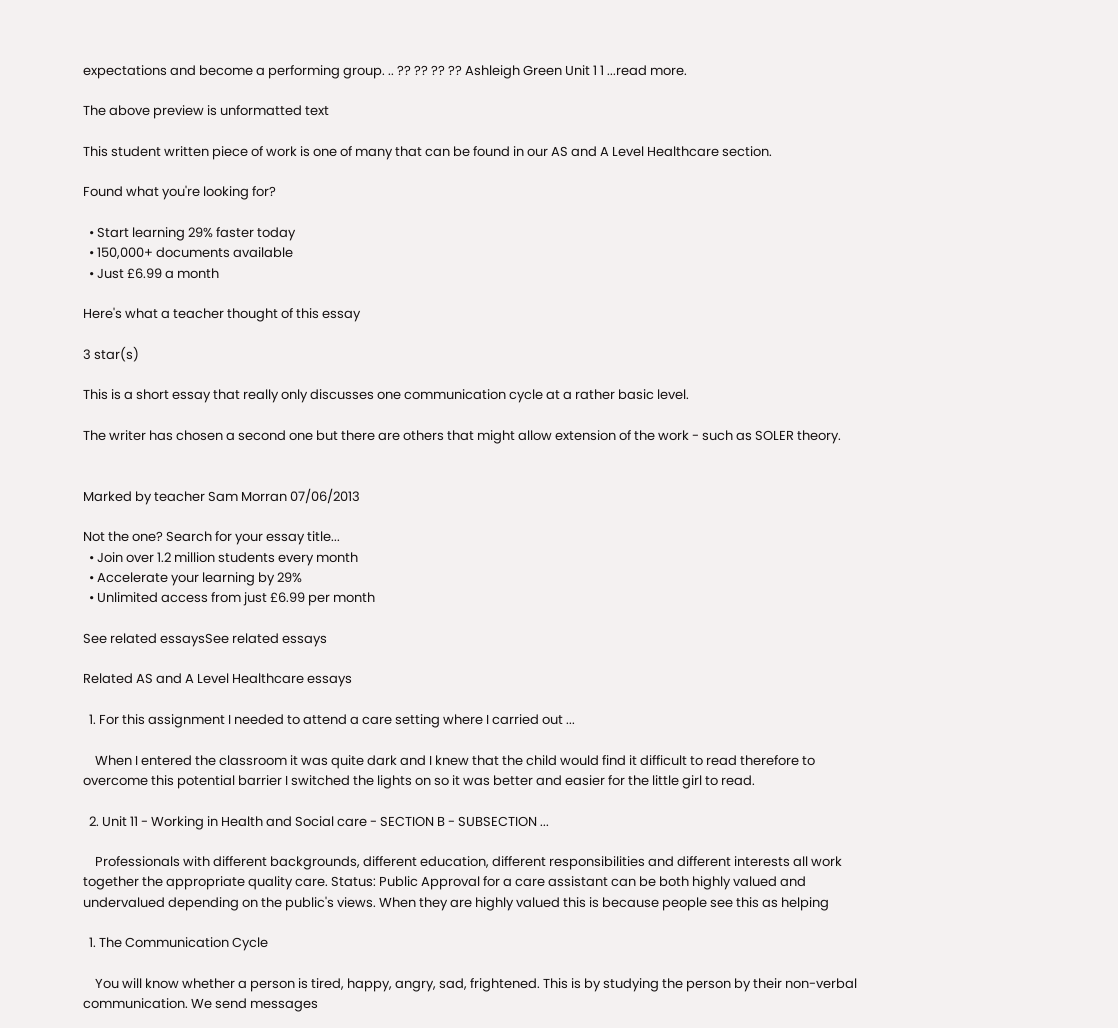expectations and become a performing group. .. ?? ?? ?? ?? Ashleigh Green Unit 1 1 ...read more.

The above preview is unformatted text

This student written piece of work is one of many that can be found in our AS and A Level Healthcare section.

Found what you're looking for?

  • Start learning 29% faster today
  • 150,000+ documents available
  • Just £6.99 a month

Here's what a teacher thought of this essay

3 star(s)

This is a short essay that really only discusses one communication cycle at a rather basic level.

The writer has chosen a second one but there are others that might allow extension of the work - such as SOLER theory.


Marked by teacher Sam Morran 07/06/2013

Not the one? Search for your essay title...
  • Join over 1.2 million students every month
  • Accelerate your learning by 29%
  • Unlimited access from just £6.99 per month

See related essaysSee related essays

Related AS and A Level Healthcare essays

  1. For this assignment I needed to attend a care setting where I carried out ...

    When I entered the classroom it was quite dark and I knew that the child would find it difficult to read therefore to overcome this potential barrier I switched the lights on so it was better and easier for the little girl to read.

  2. Unit 11 - Working in Health and Social care - SECTION B - SUBSECTION ...

    Professionals with different backgrounds, different education, different responsibilities and different interests all work together the appropriate quality care. Status: Public Approval for a care assistant can be both highly valued and undervalued depending on the public's views. When they are highly valued this is because people see this as helping

  1. The Communication Cycle

    You will know whether a person is tired, happy, angry, sad, frightened. This is by studying the person by their non-verbal communication. We send messages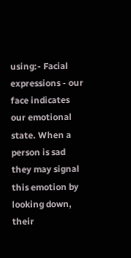using:- Facial expressions - our face indicates our emotional state. When a person is sad they may signal this emotion by looking down, their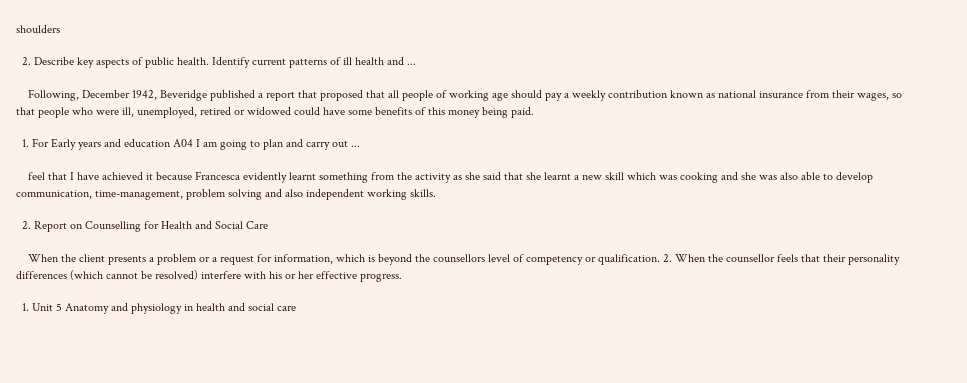shoulders

  2. Describe key aspects of public health. Identify current patterns of ill health and ...

    Following, December 1942, Beveridge published a report that proposed that all people of working age should pay a weekly contribution known as national insurance from their wages, so that people who were ill, unemployed, retired or widowed could have some benefits of this money being paid.

  1. For Early years and education A04 I am going to plan and carry out ...

    feel that I have achieved it because Francesca evidently learnt something from the activity as she said that she learnt a new skill which was cooking and she was also able to develop communication, time-management, problem solving and also independent working skills.

  2. Report on Counselling for Health and Social Care

    When the client presents a problem or a request for information, which is beyond the counsellors level of competency or qualification. 2. When the counsellor feels that their personality differences (which cannot be resolved) interfere with his or her effective progress.

  1. Unit 5 Anatomy and physiology in health and social care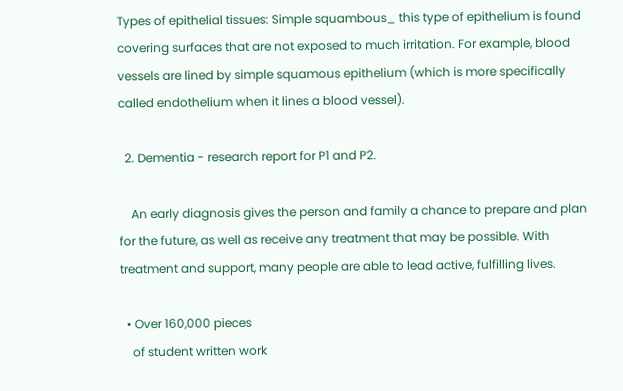Types of epithelial tissues: Simple squambous_ this type of epithelium is found covering surfaces that are not exposed to much irritation. For example, blood vessels are lined by simple squamous epithelium (which is more specifically called endothelium when it lines a blood vessel).

  2. Dementia - research report for P1 and P2.

    An early diagnosis gives the person and family a chance to prepare and plan for the future, as well as receive any treatment that may be possible. With treatment and support, many people are able to lead active, fulfilling lives.

  • Over 160,000 pieces
    of student written work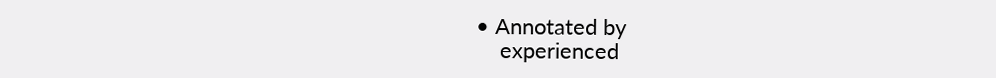• Annotated by
    experienced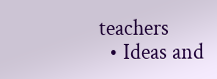teachers
  • Ideas and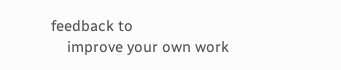feedback to
    improve your own work